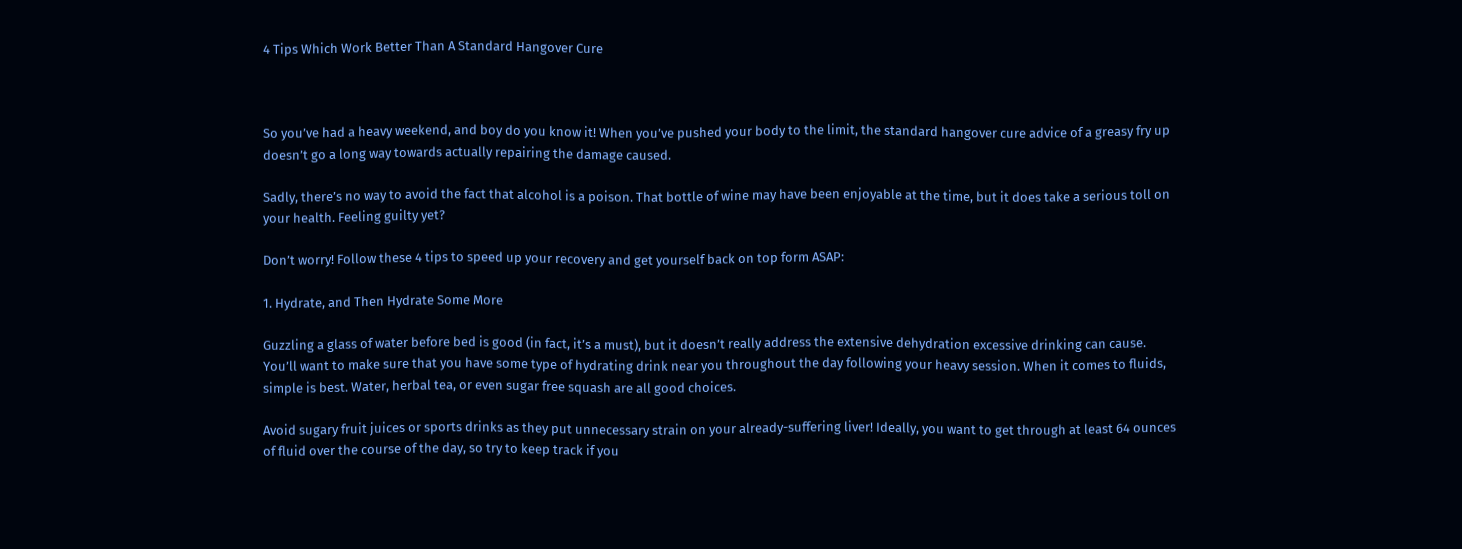4 Tips Which Work Better Than A Standard Hangover Cure



So you’ve had a heavy weekend, and boy do you know it! When you’ve pushed your body to the limit, the standard hangover cure advice of a greasy fry up doesn’t go a long way towards actually repairing the damage caused.

Sadly, there’s no way to avoid the fact that alcohol is a poison. That bottle of wine may have been enjoyable at the time, but it does take a serious toll on your health. Feeling guilty yet?

Don’t worry! Follow these 4 tips to speed up your recovery and get yourself back on top form ASAP:

1. Hydrate, and Then Hydrate Some More

Guzzling a glass of water before bed is good (in fact, it’s a must), but it doesn’t really address the extensive dehydration excessive drinking can cause. You’ll want to make sure that you have some type of hydrating drink near you throughout the day following your heavy session. When it comes to fluids, simple is best. Water, herbal tea, or even sugar free squash are all good choices.

Avoid sugary fruit juices or sports drinks as they put unnecessary strain on your already-suffering liver! Ideally, you want to get through at least 64 ounces of fluid over the course of the day, so try to keep track if you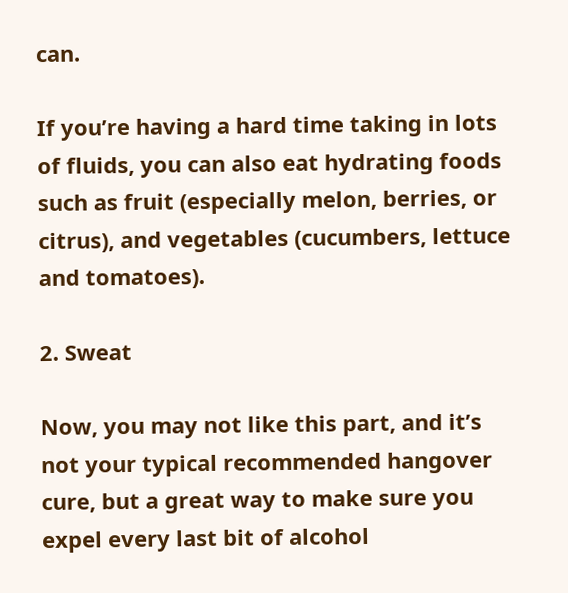can.

If you’re having a hard time taking in lots of fluids, you can also eat hydrating foods such as fruit (especially melon, berries, or citrus), and vegetables (cucumbers, lettuce and tomatoes).

2. Sweat

Now, you may not like this part, and it’s not your typical recommended hangover cure, but a great way to make sure you expel every last bit of alcohol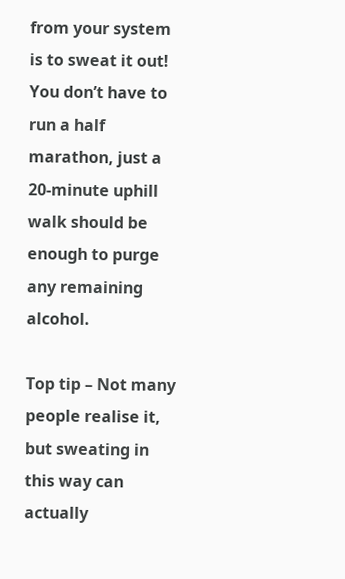from your system is to sweat it out! You don’t have to run a half marathon, just a 20-minute uphill walk should be enough to purge any remaining alcohol.

Top tip – Not many people realise it, but sweating in this way can actually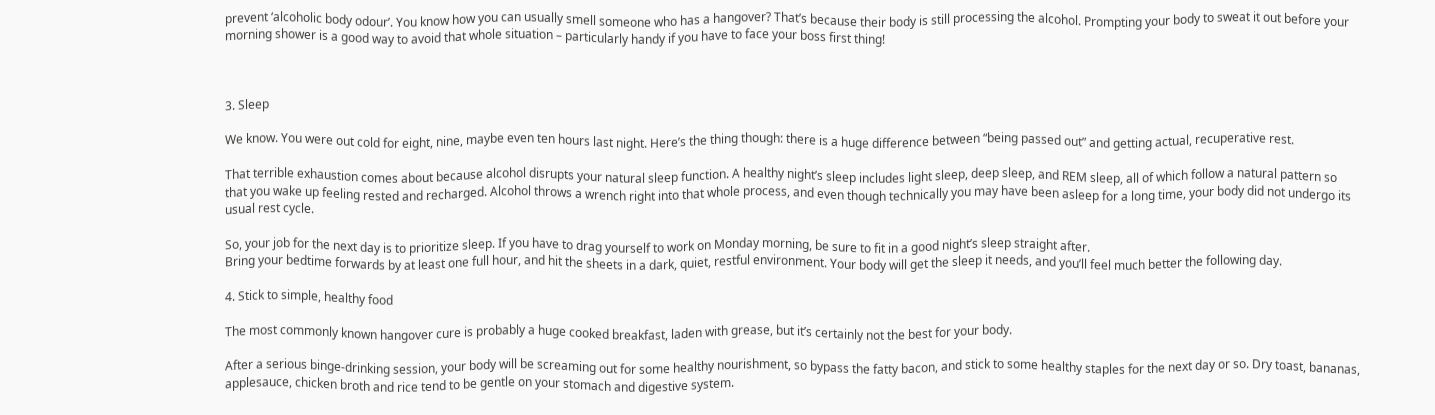prevent ‘alcoholic body odour’. You know how you can usually smell someone who has a hangover? That’s because their body is still processing the alcohol. Prompting your body to sweat it out before your morning shower is a good way to avoid that whole situation – particularly handy if you have to face your boss first thing!



3. Sleep

We know. You were out cold for eight, nine, maybe even ten hours last night. Here’s the thing though: there is a huge difference between “being passed out” and getting actual, recuperative rest.

That terrible exhaustion comes about because alcohol disrupts your natural sleep function. A healthy night’s sleep includes light sleep, deep sleep, and REM sleep, all of which follow a natural pattern so that you wake up feeling rested and recharged. Alcohol throws a wrench right into that whole process, and even though technically you may have been asleep for a long time, your body did not undergo its usual rest cycle.

So, your job for the next day is to prioritize sleep. If you have to drag yourself to work on Monday morning, be sure to fit in a good night’s sleep straight after.
Bring your bedtime forwards by at least one full hour, and hit the sheets in a dark, quiet, restful environment. Your body will get the sleep it needs, and you’ll feel much better the following day.

4. Stick to simple, healthy food

The most commonly known hangover cure is probably a huge cooked breakfast, laden with grease, but it’s certainly not the best for your body.

After a serious binge-drinking session, your body will be screaming out for some healthy nourishment, so bypass the fatty bacon, and stick to some healthy staples for the next day or so. Dry toast, bananas, applesauce, chicken broth and rice tend to be gentle on your stomach and digestive system.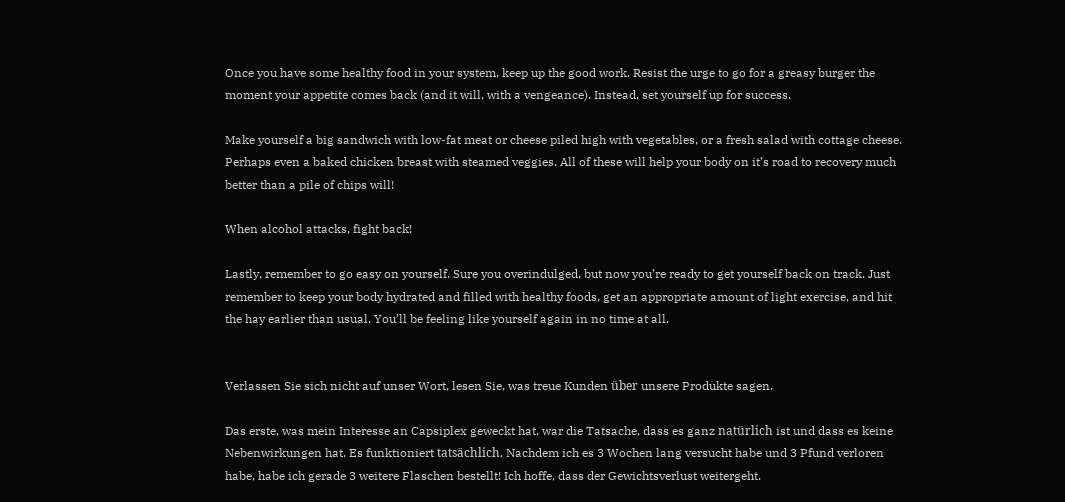Once you have some healthy food in your system, keep up the good work. Resist the urge to go for a greasy burger the moment your appetite comes back (and it will, with a vengeance). Instead, set yourself up for success.

Make yourself a big sandwich with low-fat meat or cheese piled high with vegetables, or a fresh salad with cottage cheese. Perhaps even a baked chicken breast with steamed veggies. All of these will help your body on it’s road to recovery much better than a pile of chips will!

When alcohol attacks, fight back!

Lastly, remember to go easy on yourself. Sure you overindulged, but now you’re ready to get yourself back on track. Just remember to keep your body hydrated and filled with healthy foods, get an appropriate amount of light exercise, and hit the hay earlier than usual. You’ll be feeling like yourself again in no time at all.


Verlassen Sie sich nicht auf unser Wort, lesen Sie, was treue Kunden über unsere Produkte sagen.

Das erste, was mein Interesse an Capsiplex geweckt hat, war die Tatsache, dass es ganz natürlich ist und dass es keine Nebenwirkungen hat. Es funktioniert tatsächlich. Nachdem ich es 3 Wochen lang versucht habe und 3 Pfund verloren habe, habe ich gerade 3 weitere Flaschen bestellt! Ich hoffe, dass der Gewichtsverlust weitergeht.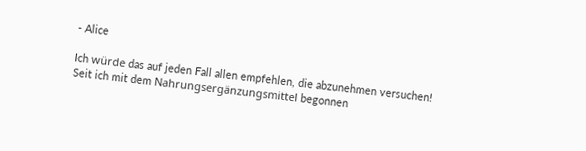- Alice

Ich würde das auf jeden Fall allen empfehlen, die abzunehmen versuchen! Seit ich mit dem Nahrungsergänzungsmittel begonnen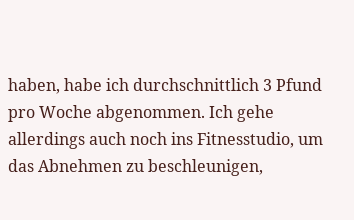haben, habe ich durchschnittlich 3 Pfund pro Woche abgenommen. Ich gehe allerdings auch noch ins Fitnesstudio, um das Abnehmen zu beschleunigen,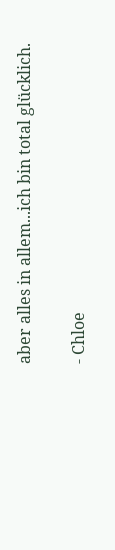aber alles in allem...ich bin total glücklich.

- Chloe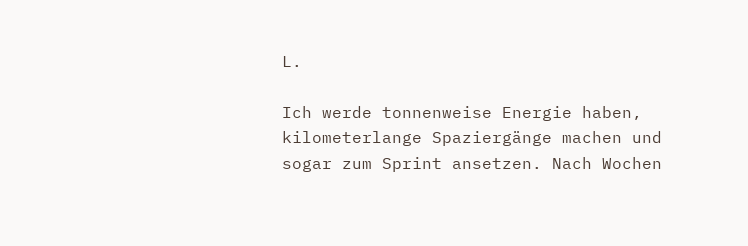L.

Ich werde tonnenweise Energie haben, kilometerlange Spaziergänge machen und sogar zum Sprint ansetzen. Nach Wochen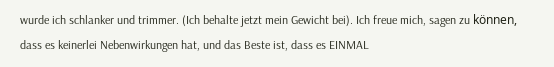wurde ich schlanker und trimmer. (Ich behalte jetzt mein Gewicht bei). Ich freue mich, sagen zu können, dass es keinerlei Nebenwirkungen hat, und das Beste ist, dass es EINMAL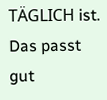TÄGLICH ist. Das passt gut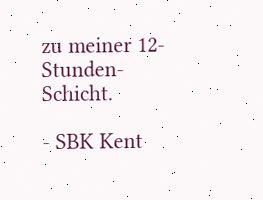zu meiner 12-Stunden-Schicht.

- SBK Kent